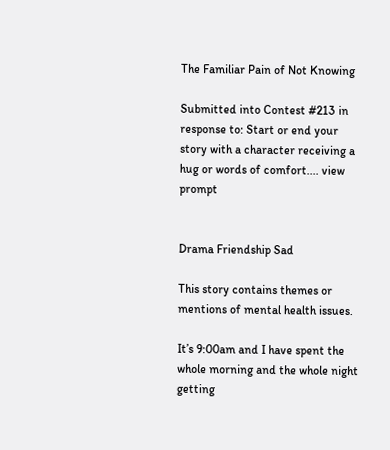The Familiar Pain of Not Knowing

Submitted into Contest #213 in response to: Start or end your story with a character receiving a hug or words of comfort.... view prompt


Drama Friendship Sad

This story contains themes or mentions of mental health issues.

It’s 9:00am and I have spent the whole morning and the whole night getting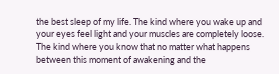the best sleep of my life. The kind where you wake up and your eyes feel light and your muscles are completely loose. The kind where you know that no matter what happens between this moment of awakening and the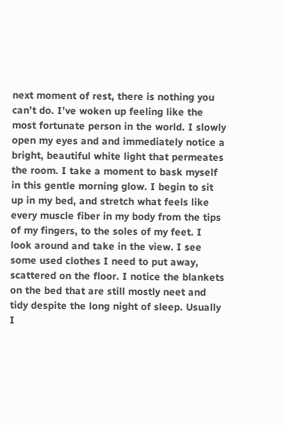next moment of rest, there is nothing you can’t do. I’ve woken up feeling like the most fortunate person in the world. I slowly open my eyes and and immediately notice a bright, beautiful white light that permeates the room. I take a moment to bask myself in this gentle morning glow. I begin to sit up in my bed, and stretch what feels like every muscle fiber in my body from the tips of my fingers, to the soles of my feet. I look around and take in the view. I see some used clothes I need to put away, scattered on the floor. I notice the blankets on the bed that are still mostly neet and tidy despite the long night of sleep. Usually I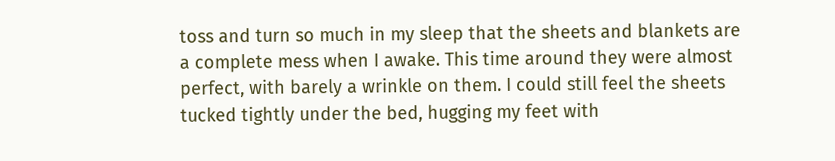toss and turn so much in my sleep that the sheets and blankets are a complete mess when I awake. This time around they were almost perfect, with barely a wrinkle on them. I could still feel the sheets tucked tightly under the bed, hugging my feet with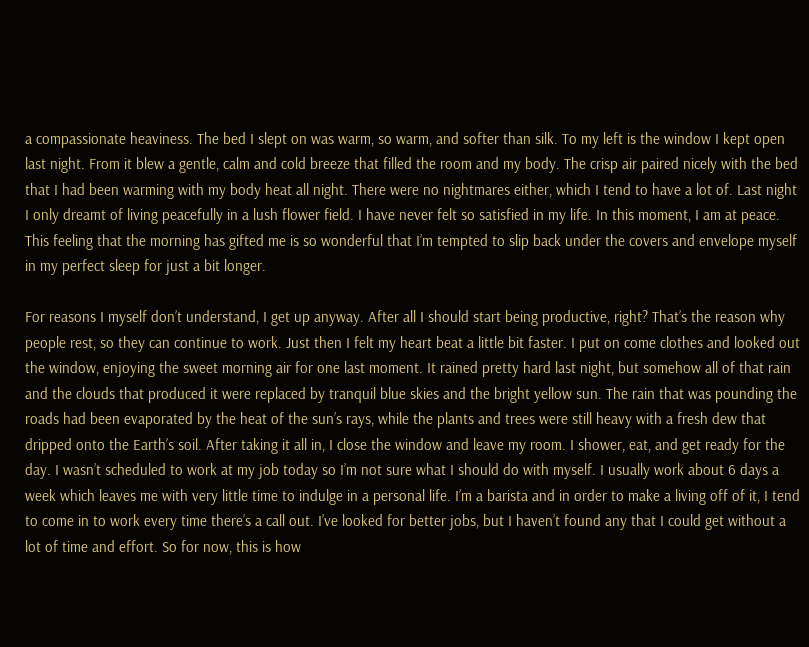a compassionate heaviness. The bed I slept on was warm, so warm, and softer than silk. To my left is the window I kept open last night. From it blew a gentle, calm and cold breeze that filled the room and my body. The crisp air paired nicely with the bed that I had been warming with my body heat all night. There were no nightmares either, which I tend to have a lot of. Last night I only dreamt of living peacefully in a lush flower field. I have never felt so satisfied in my life. In this moment, I am at peace. This feeling that the morning has gifted me is so wonderful that I’m tempted to slip back under the covers and envelope myself in my perfect sleep for just a bit longer.

For reasons I myself don’t understand, I get up anyway. After all I should start being productive, right? That’s the reason why people rest, so they can continue to work. Just then I felt my heart beat a little bit faster. I put on come clothes and looked out the window, enjoying the sweet morning air for one last moment. It rained pretty hard last night, but somehow all of that rain and the clouds that produced it were replaced by tranquil blue skies and the bright yellow sun. The rain that was pounding the roads had been evaporated by the heat of the sun’s rays, while the plants and trees were still heavy with a fresh dew that dripped onto the Earth’s soil. After taking it all in, I close the window and leave my room. I shower, eat, and get ready for the day. I wasn’t scheduled to work at my job today so I’m not sure what I should do with myself. I usually work about 6 days a week which leaves me with very little time to indulge in a personal life. I’m a barista and in order to make a living off of it, I tend to come in to work every time there’s a call out. I’ve looked for better jobs, but I haven’t found any that I could get without a lot of time and effort. So for now, this is how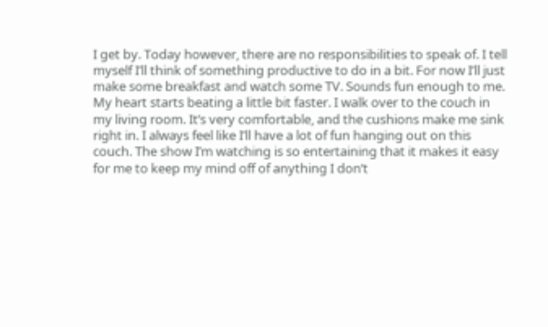I get by. Today however, there are no responsibilities to speak of. I tell myself I’ll think of something productive to do in a bit. For now I’ll just make some breakfast and watch some TV. Sounds fun enough to me. My heart starts beating a little bit faster. I walk over to the couch in my living room. It’s very comfortable, and the cushions make me sink right in. I always feel like I’ll have a lot of fun hanging out on this couch. The show I’m watching is so entertaining that it makes it easy for me to keep my mind off of anything I don’t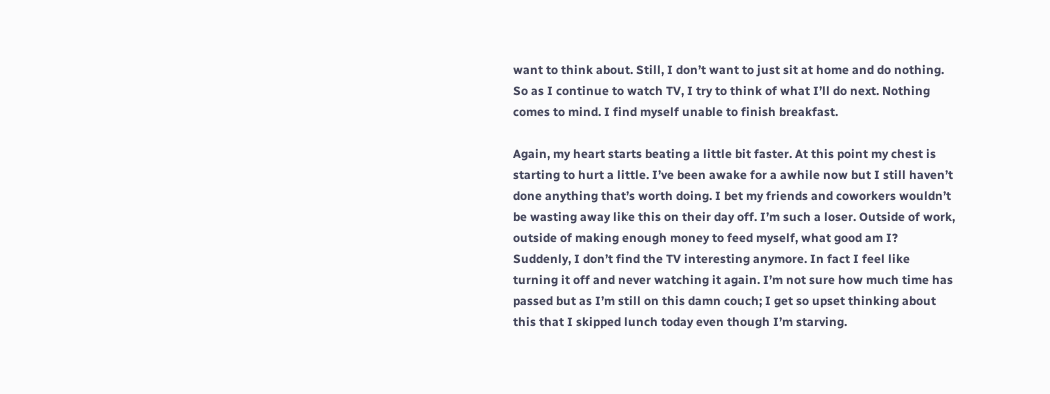want to think about. Still, I don’t want to just sit at home and do nothing. So as I continue to watch TV, I try to think of what I’ll do next. Nothing comes to mind. I find myself unable to finish breakfast.

Again, my heart starts beating a little bit faster. At this point my chest is starting to hurt a little. I’ve been awake for a awhile now but I still haven’t done anything that’s worth doing. I bet my friends and coworkers wouldn’t be wasting away like this on their day off. I’m such a loser. Outside of work, outside of making enough money to feed myself, what good am I? Suddenly, I don’t find the TV interesting anymore. In fact I feel like turning it off and never watching it again. I’m not sure how much time has passed but as I’m still on this damn couch; I get so upset thinking about this that I skipped lunch today even though I’m starving.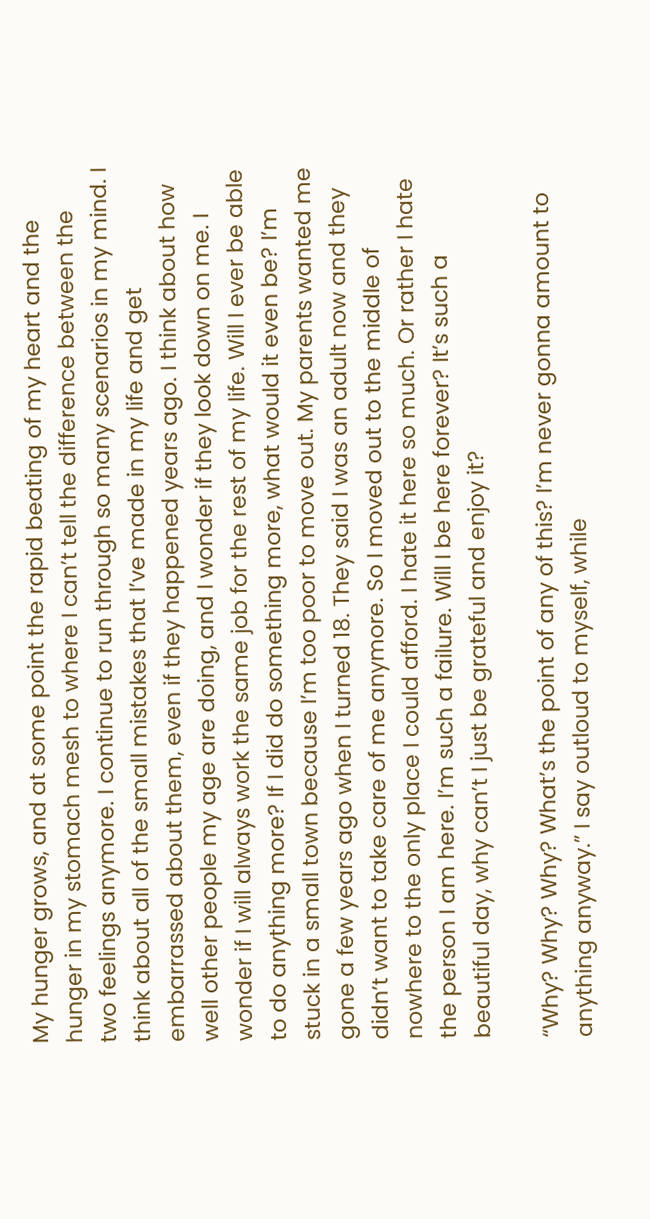My hunger grows, and at some point the rapid beating of my heart and the hunger in my stomach mesh to where I can’t tell the difference between the two feelings anymore. I continue to run through so many scenarios in my mind. I think about all of the small mistakes that I’ve made in my life and get embarrassed about them, even if they happened years ago. I think about how well other people my age are doing, and I wonder if they look down on me. I wonder if I will always work the same job for the rest of my life. Will I ever be able to do anything more? If I did do something more, what would it even be? I’m stuck in a small town because I’m too poor to move out. My parents wanted me gone a few years ago when I turned 18. They said I was an adult now and they didn’t want to take care of me anymore. So I moved out to the middle of nowhere to the only place I could afford. I hate it here so much. Or rather I hate the person I am here. I’m such a failure. Will I be here forever? It’s such a beautiful day, why can’t I just be grateful and enjoy it?

“Why? Why? Why? What’s the point of any of this? I’m never gonna amount to anything anyway.” I say outloud to myself, while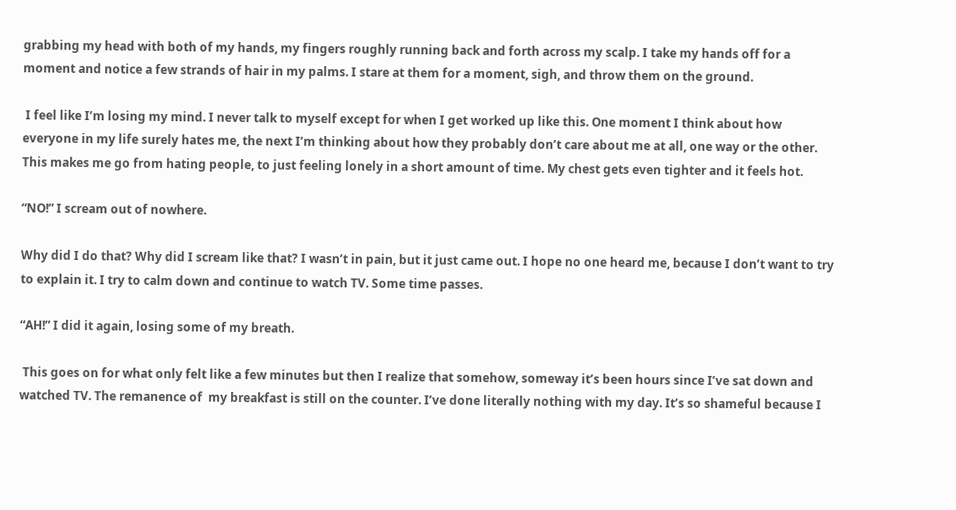grabbing my head with both of my hands, my fingers roughly running back and forth across my scalp. I take my hands off for a moment and notice a few strands of hair in my palms. I stare at them for a moment, sigh, and throw them on the ground.

 I feel like I’m losing my mind. I never talk to myself except for when I get worked up like this. One moment I think about how everyone in my life surely hates me, the next I’m thinking about how they probably don’t care about me at all, one way or the other. This makes me go from hating people, to just feeling lonely in a short amount of time. My chest gets even tighter and it feels hot.

“NO!” I scream out of nowhere.

Why did I do that? Why did I scream like that? I wasn’t in pain, but it just came out. I hope no one heard me, because I don’t want to try to explain it. I try to calm down and continue to watch TV. Some time passes.

“AH!” I did it again, losing some of my breath.

 This goes on for what only felt like a few minutes but then I realize that somehow, someway it’s been hours since I’ve sat down and watched TV. The remanence of  my breakfast is still on the counter. I’ve done literally nothing with my day. It’s so shameful because I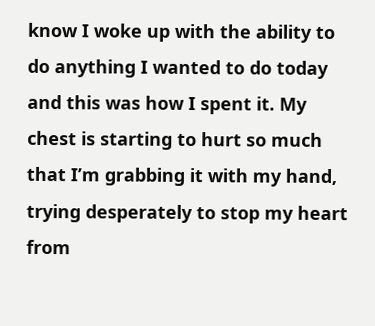know I woke up with the ability to do anything I wanted to do today and this was how I spent it. My chest is starting to hurt so much that I’m grabbing it with my hand, trying desperately to stop my heart from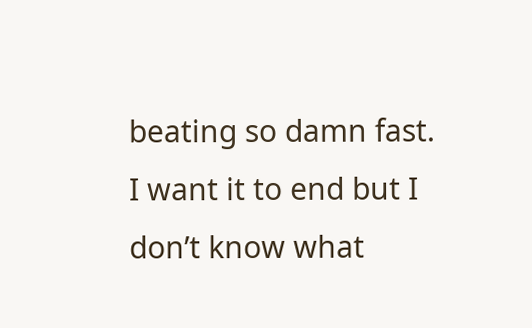beating so damn fast. I want it to end but I don’t know what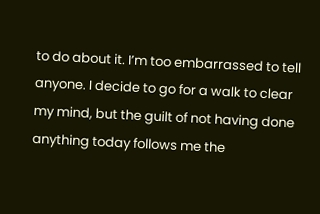to do about it. I’m too embarrassed to tell anyone. I decide to go for a walk to clear my mind, but the guilt of not having done anything today follows me the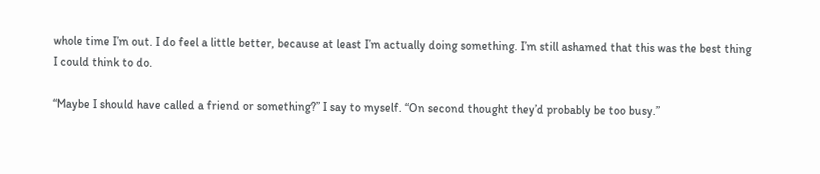whole time I’m out. I do feel a little better, because at least I’m actually doing something. I’m still ashamed that this was the best thing I could think to do.

“Maybe I should have called a friend or something?” I say to myself. “On second thought they’d probably be too busy.”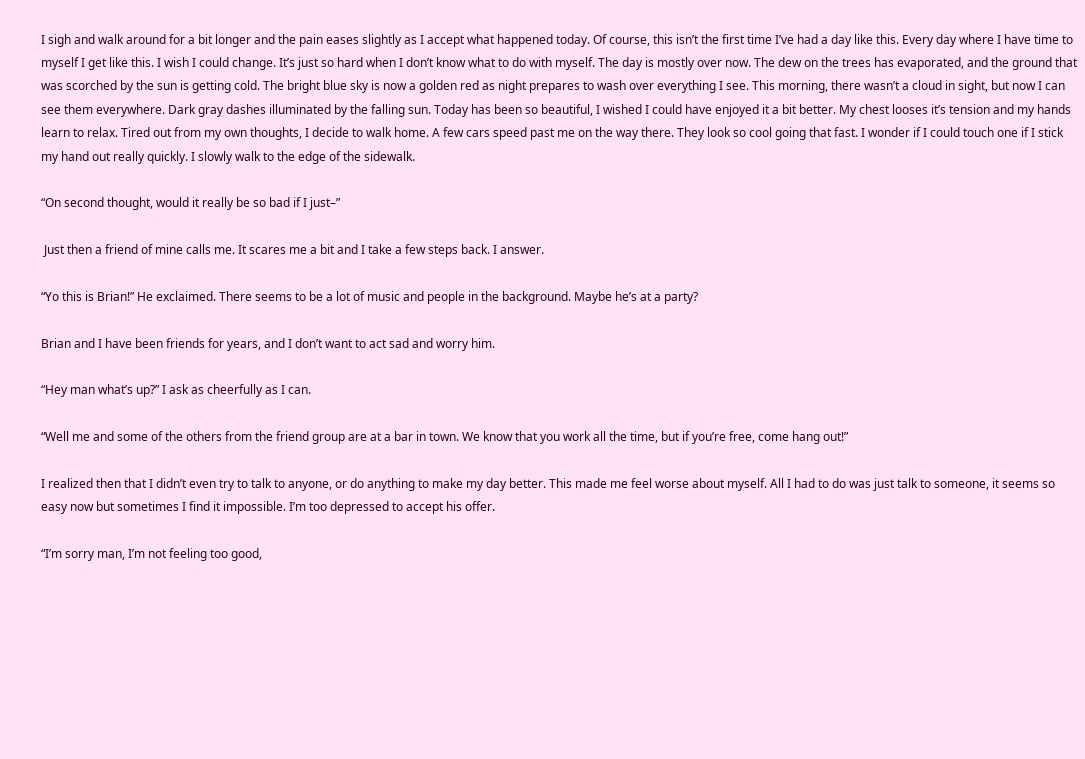I sigh and walk around for a bit longer and the pain eases slightly as I accept what happened today. Of course, this isn’t the first time I’ve had a day like this. Every day where I have time to myself I get like this. I wish I could change. It’s just so hard when I don’t know what to do with myself. The day is mostly over now. The dew on the trees has evaporated, and the ground that was scorched by the sun is getting cold. The bright blue sky is now a golden red as night prepares to wash over everything I see. This morning, there wasn’t a cloud in sight, but now I can see them everywhere. Dark gray dashes illuminated by the falling sun. Today has been so beautiful, I wished I could have enjoyed it a bit better. My chest looses it’s tension and my hands learn to relax. Tired out from my own thoughts, I decide to walk home. A few cars speed past me on the way there. They look so cool going that fast. I wonder if I could touch one if I stick my hand out really quickly. I slowly walk to the edge of the sidewalk.

“On second thought, would it really be so bad if I just–”

 Just then a friend of mine calls me. It scares me a bit and I take a few steps back. I answer.

“Yo this is Brian!” He exclaimed. There seems to be a lot of music and people in the background. Maybe he’s at a party?

Brian and I have been friends for years, and I don’t want to act sad and worry him.

“Hey man what’s up?” I ask as cheerfully as I can.

“Well me and some of the others from the friend group are at a bar in town. We know that you work all the time, but if you’re free, come hang out!”

I realized then that I didn’t even try to talk to anyone, or do anything to make my day better. This made me feel worse about myself. All I had to do was just talk to someone, it seems so easy now but sometimes I find it impossible. I’m too depressed to accept his offer.

“I’m sorry man, I’m not feeling too good,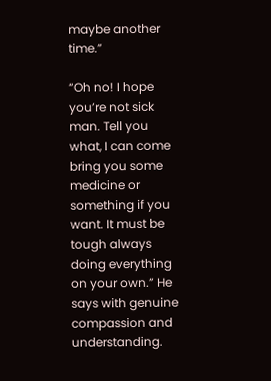maybe another time.”

“Oh no! I hope you’re not sick man. Tell you what, I can come bring you some medicine or something if you want. It must be tough always doing everything on your own.” He says with genuine compassion and understanding.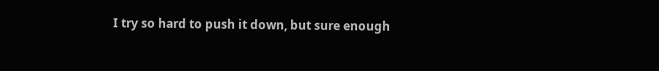I try so hard to push it down, but sure enough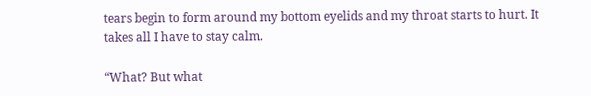tears begin to form around my bottom eyelids and my throat starts to hurt. It takes all I have to stay calm.

“What? But what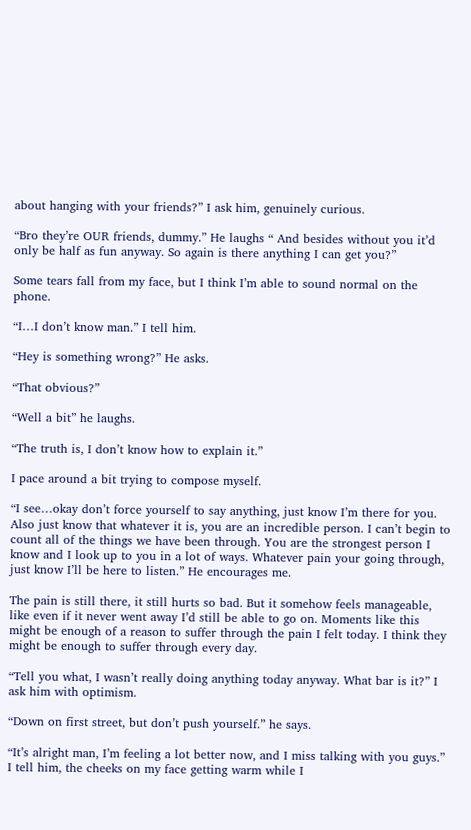about hanging with your friends?” I ask him, genuinely curious.

“Bro they’re OUR friends, dummy.” He laughs “ And besides without you it’d only be half as fun anyway. So again is there anything I can get you?”

Some tears fall from my face, but I think I’m able to sound normal on the phone.

“I…I don’t know man.” I tell him.

“Hey is something wrong?” He asks.

“That obvious?”

“Well a bit” he laughs.

“The truth is, I don’t know how to explain it.”

I pace around a bit trying to compose myself.

“I see…okay don’t force yourself to say anything, just know I’m there for you. Also just know that whatever it is, you are an incredible person. I can’t begin to count all of the things we have been through. You are the strongest person I know and I look up to you in a lot of ways. Whatever pain your going through, just know I’ll be here to listen.” He encourages me.

The pain is still there, it still hurts so bad. But it somehow feels manageable, like even if it never went away I’d still be able to go on. Moments like this might be enough of a reason to suffer through the pain I felt today. I think they might be enough to suffer through every day.

“Tell you what, I wasn’t really doing anything today anyway. What bar is it?” I ask him with optimism.

“Down on first street, but don’t push yourself.” he says.

“It’s alright man, I’m feeling a lot better now, and I miss talking with you guys.” I tell him, the cheeks on my face getting warm while I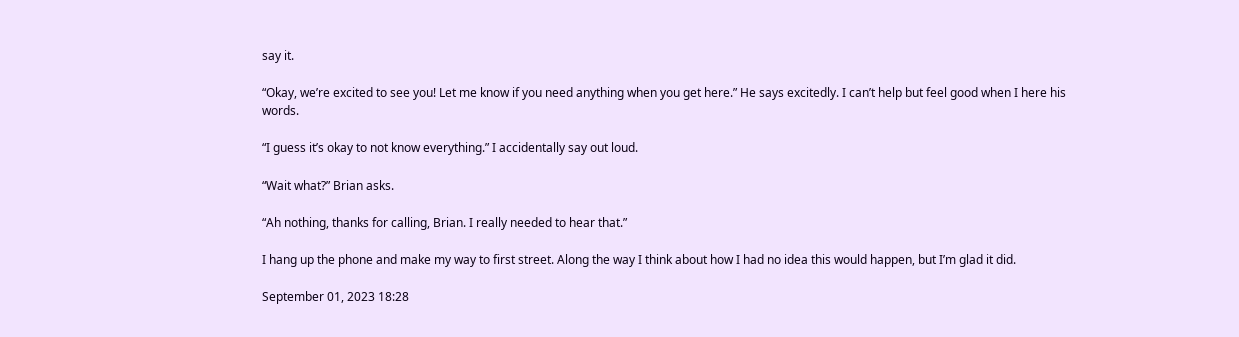say it.

“Okay, we’re excited to see you! Let me know if you need anything when you get here.” He says excitedly. I can’t help but feel good when I here his words.

“I guess it’s okay to not know everything.” I accidentally say out loud.

“Wait what?” Brian asks.

“Ah nothing, thanks for calling, Brian. I really needed to hear that.”

I hang up the phone and make my way to first street. Along the way I think about how I had no idea this would happen, but I’m glad it did.

September 01, 2023 18:28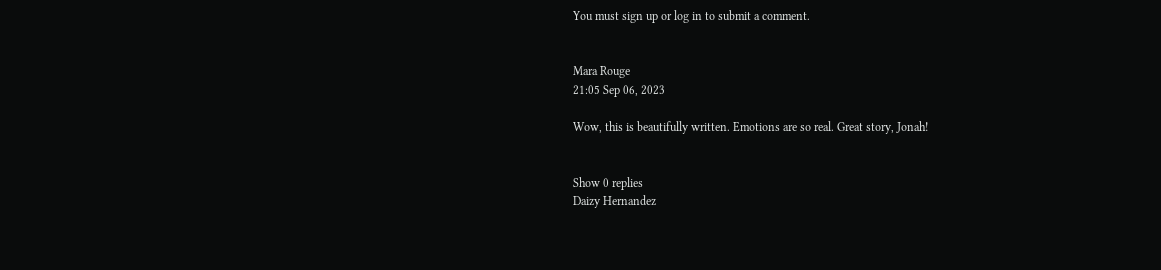You must sign up or log in to submit a comment.


Mara Rouge
21:05 Sep 06, 2023

Wow, this is beautifully written. Emotions are so real. Great story, Jonah!


Show 0 replies
Daizy Hernandez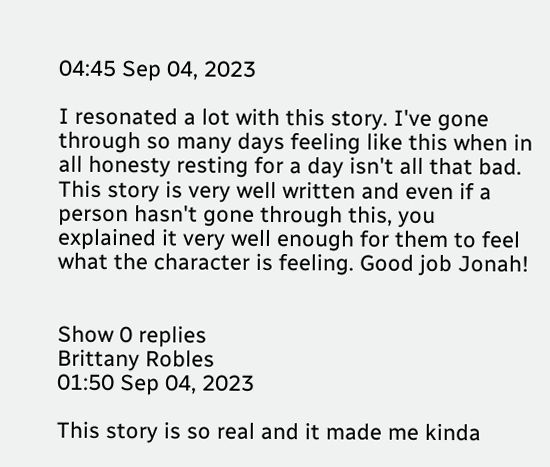04:45 Sep 04, 2023

I resonated a lot with this story. I've gone through so many days feeling like this when in all honesty resting for a day isn't all that bad. This story is very well written and even if a person hasn't gone through this, you explained it very well enough for them to feel what the character is feeling. Good job Jonah!


Show 0 replies
Brittany Robles
01:50 Sep 04, 2023

This story is so real and it made me kinda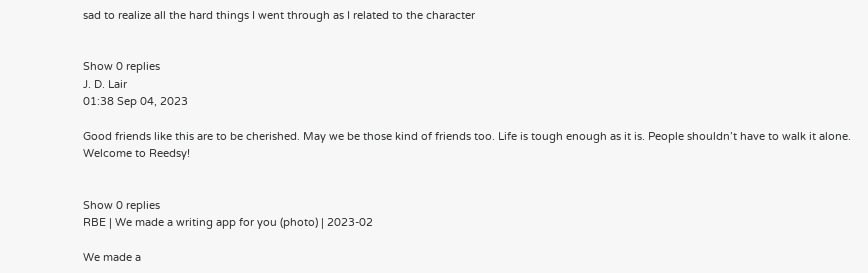sad to realize all the hard things I went through as I related to the character


Show 0 replies
J. D. Lair
01:38 Sep 04, 2023

Good friends like this are to be cherished. May we be those kind of friends too. Life is tough enough as it is. People shouldn’t have to walk it alone. Welcome to Reedsy!


Show 0 replies
RBE | We made a writing app for you (photo) | 2023-02

We made a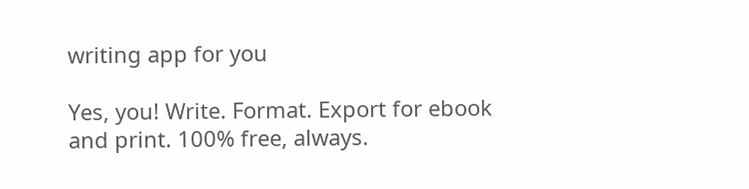writing app for you

Yes, you! Write. Format. Export for ebook and print. 100% free, always.